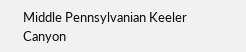Middle Pennsylvanian Keeler Canyon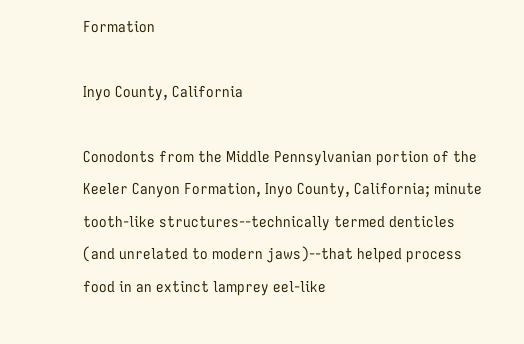Formation

Inyo County, California

Conodonts from the Middle Pennsylvanian portion of the Keeler Canyon Formation, Inyo County, California; minute tooth-like structures--technically termed denticles (and unrelated to modern jaws)--that helped process food in an extinct lamprey eel-like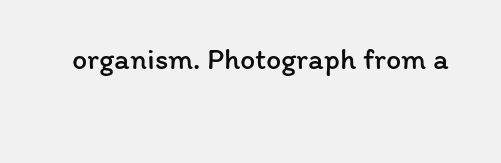organism. Photograph from a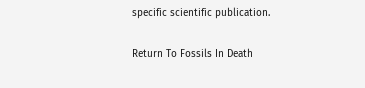specific scientific publication.

Return To Fossils In Death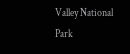Valley National Park